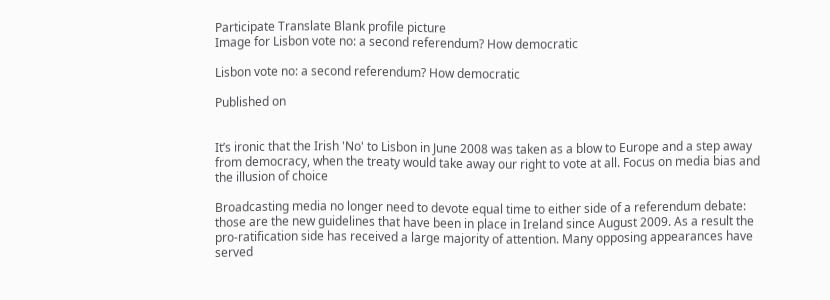Participate Translate Blank profile picture
Image for Lisbon vote no: a second referendum? How democratic

Lisbon vote no: a second referendum? How democratic

Published on


It’s ironic that the Irish 'No' to Lisbon in June 2008 was taken as a blow to Europe and a step away from democracy, when the treaty would take away our right to vote at all. Focus on media bias and the illusion of choice

Broadcasting media no longer need to devote equal time to either side of a referendum debate: those are the new guidelines that have been in place in Ireland since August 2009. As a result the pro-ratification side has received a large majority of attention. Many opposing appearances have served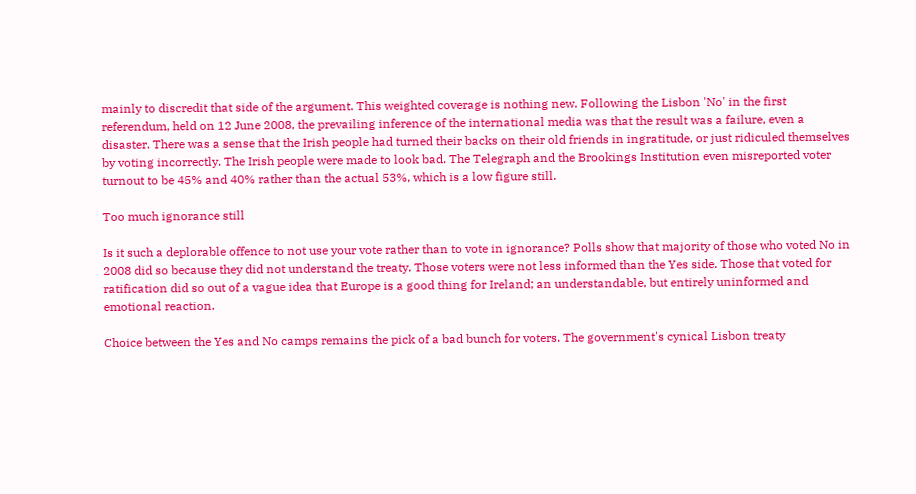mainly to discredit that side of the argument. This weighted coverage is nothing new. Following the Lisbon 'No' in the first referendum, held on 12 June 2008, the prevailing inference of the international media was that the result was a failure, even a disaster. There was a sense that the Irish people had turned their backs on their old friends in ingratitude, or just ridiculed themselves by voting incorrectly. The Irish people were made to look bad. The Telegraph and the Brookings Institution even misreported voter turnout to be 45% and 40% rather than the actual 53%, which is a low figure still.

Too much ignorance still

Is it such a deplorable offence to not use your vote rather than to vote in ignorance? Polls show that majority of those who voted No in 2008 did so because they did not understand the treaty. Those voters were not less informed than the Yes side. Those that voted for ratification did so out of a vague idea that Europe is a good thing for Ireland; an understandable, but entirely uninformed and emotional reaction.

Choice between the Yes and No camps remains the pick of a bad bunch for voters. The government's cynical Lisbon treaty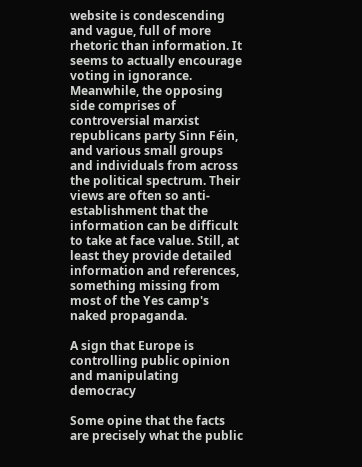website is condescending and vague, full of more rhetoric than information. It seems to actually encourage voting in ignorance. Meanwhile, the opposing side comprises of controversial marxist republicans party Sinn Féin, and various small groups and individuals from across the political spectrum. Their views are often so anti-establishment that the information can be difficult to take at face value. Still, at least they provide detailed information and references, something missing from most of the Yes camp's naked propaganda.

A sign that Europe is controlling public opinion and manipulating democracy

Some opine that the facts are precisely what the public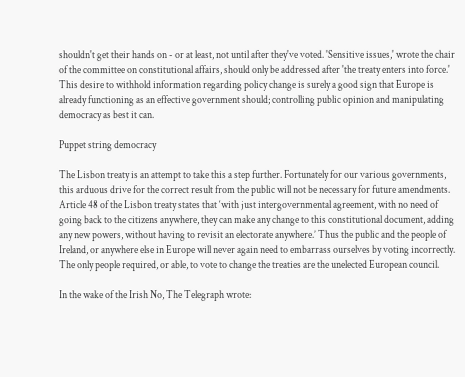shouldn't get their hands on - or at least, not until after they've voted. 'Sensitive issues,' wrote the chair of the committee on constitutional affairs, should only be addressed after 'the treaty enters into force.' This desire to withhold information regarding policy change is surely a good sign that Europe is already functioning as an effective government should; controlling public opinion and manipulating democracy as best it can.

Puppet string democracy

The Lisbon treaty is an attempt to take this a step further. Fortunately for our various governments, this arduous drive for the correct result from the public will not be necessary for future amendments. Article 48 of the Lisbon treaty states that ‘with just intergovernmental agreement, with no need of going back to the citizens anywhere, they can make any change to this constitutional document, adding any new powers, without having to revisit an electorate anywhere.’ Thus the public and the people of Ireland, or anywhere else in Europe will never again need to embarrass ourselves by voting incorrectly. The only people required, or able, to vote to change the treaties are the unelected European council.

In the wake of the Irish No, The Telegraph wrote: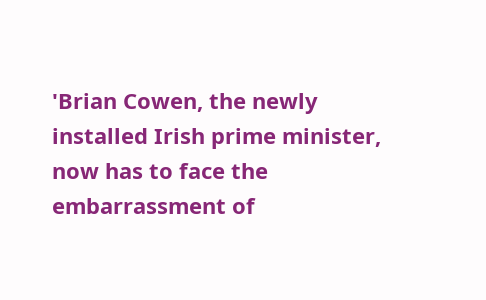'Brian Cowen, the newly installed Irish prime minister, now has to face the embarrassment of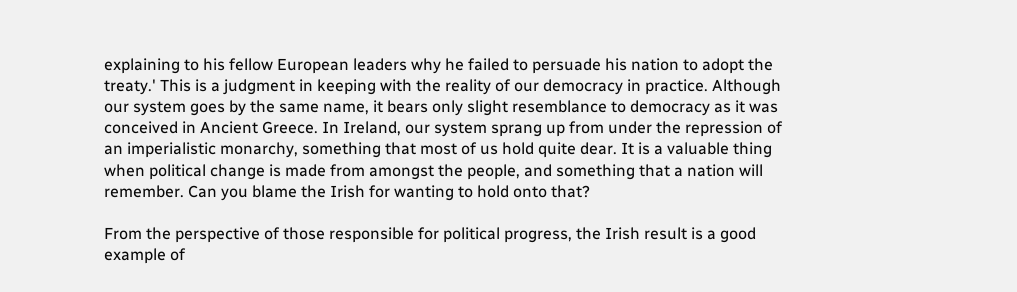explaining to his fellow European leaders why he failed to persuade his nation to adopt the treaty.' This is a judgment in keeping with the reality of our democracy in practice. Although our system goes by the same name, it bears only slight resemblance to democracy as it was conceived in Ancient Greece. In Ireland, our system sprang up from under the repression of an imperialistic monarchy, something that most of us hold quite dear. It is a valuable thing when political change is made from amongst the people, and something that a nation will remember. Can you blame the Irish for wanting to hold onto that?

From the perspective of those responsible for political progress, the Irish result is a good example of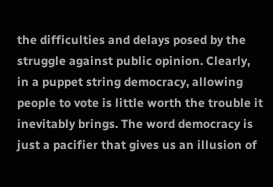the difficulties and delays posed by the struggle against public opinion. Clearly, in a puppet string democracy, allowing people to vote is little worth the trouble it inevitably brings. The word democracy is just a pacifier that gives us an illusion of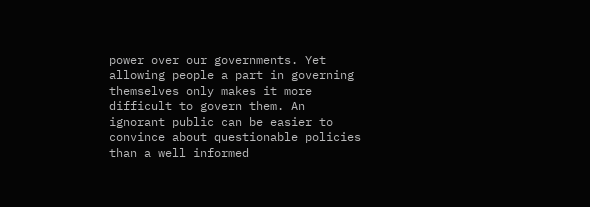power over our governments. Yet allowing people a part in governing themselves only makes it more difficult to govern them. An ignorant public can be easier to convince about questionable policies than a well informed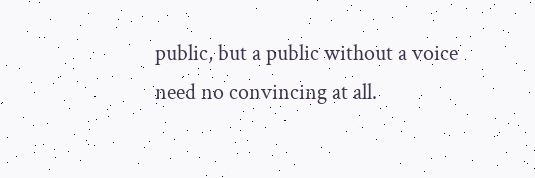public, but a public without a voice need no convincing at all.